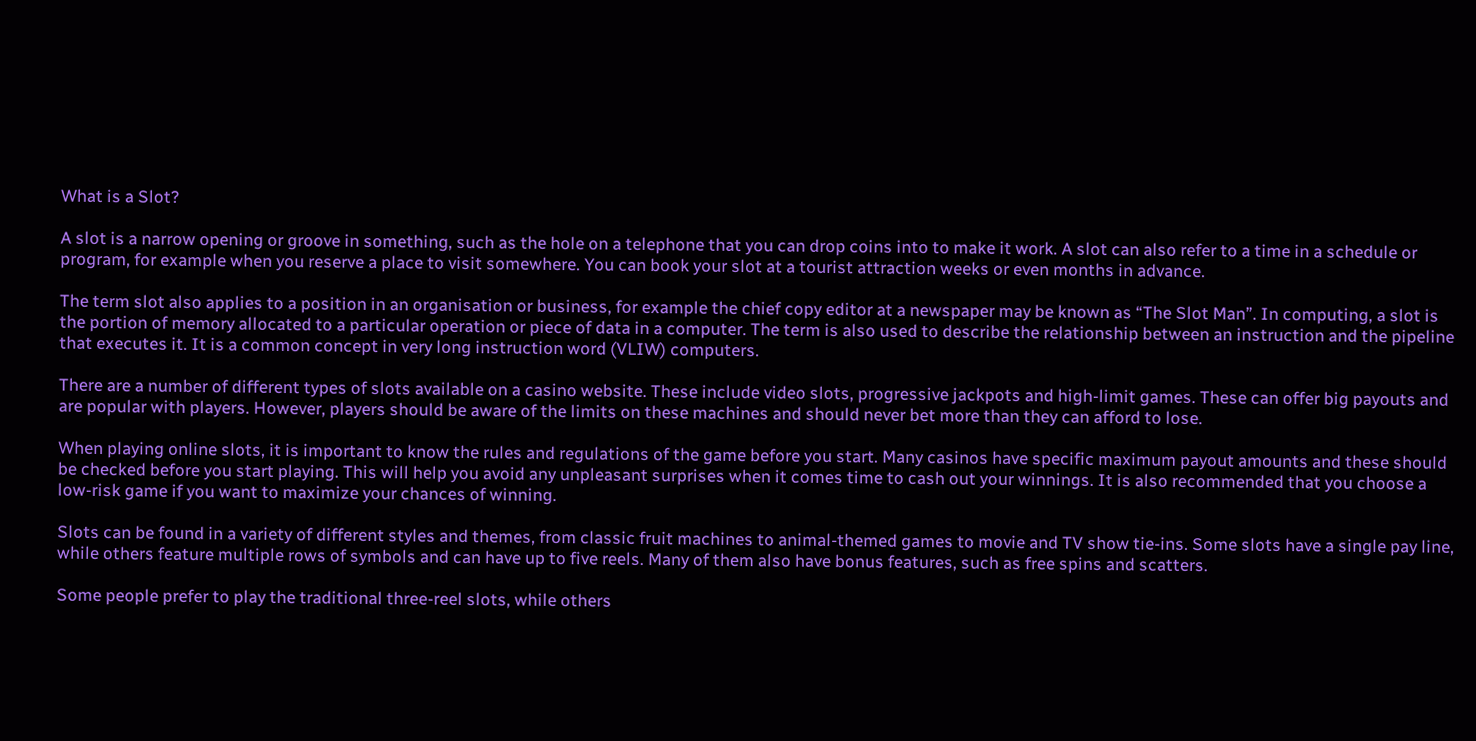What is a Slot?

A slot is a narrow opening or groove in something, such as the hole on a telephone that you can drop coins into to make it work. A slot can also refer to a time in a schedule or program, for example when you reserve a place to visit somewhere. You can book your slot at a tourist attraction weeks or even months in advance.

The term slot also applies to a position in an organisation or business, for example the chief copy editor at a newspaper may be known as “The Slot Man”. In computing, a slot is the portion of memory allocated to a particular operation or piece of data in a computer. The term is also used to describe the relationship between an instruction and the pipeline that executes it. It is a common concept in very long instruction word (VLIW) computers.

There are a number of different types of slots available on a casino website. These include video slots, progressive jackpots and high-limit games. These can offer big payouts and are popular with players. However, players should be aware of the limits on these machines and should never bet more than they can afford to lose.

When playing online slots, it is important to know the rules and regulations of the game before you start. Many casinos have specific maximum payout amounts and these should be checked before you start playing. This will help you avoid any unpleasant surprises when it comes time to cash out your winnings. It is also recommended that you choose a low-risk game if you want to maximize your chances of winning.

Slots can be found in a variety of different styles and themes, from classic fruit machines to animal-themed games to movie and TV show tie-ins. Some slots have a single pay line, while others feature multiple rows of symbols and can have up to five reels. Many of them also have bonus features, such as free spins and scatters.

Some people prefer to play the traditional three-reel slots, while others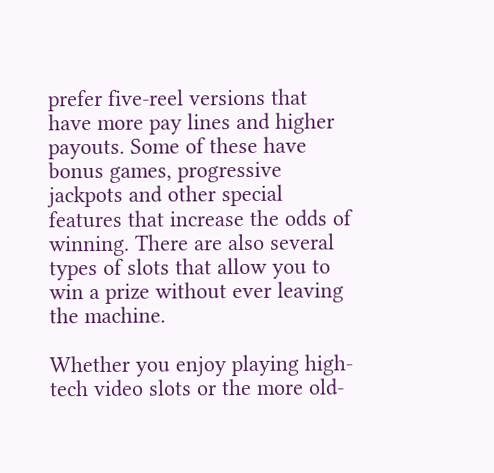prefer five-reel versions that have more pay lines and higher payouts. Some of these have bonus games, progressive jackpots and other special features that increase the odds of winning. There are also several types of slots that allow you to win a prize without ever leaving the machine.

Whether you enjoy playing high-tech video slots or the more old-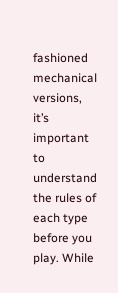fashioned mechanical versions, it’s important to understand the rules of each type before you play. While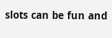slots can be fun and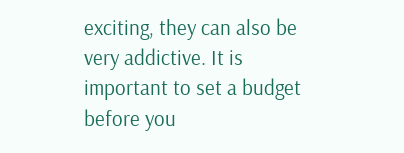exciting, they can also be very addictive. It is important to set a budget before you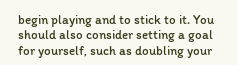begin playing and to stick to it. You should also consider setting a goal for yourself, such as doubling your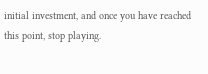initial investment, and once you have reached this point, stop playing.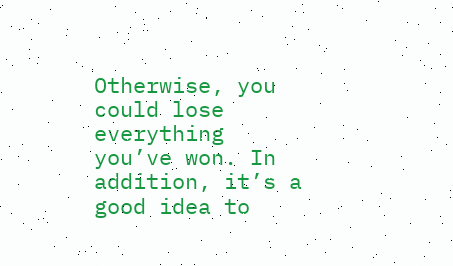Otherwise, you could lose everything you’ve won. In addition, it’s a good idea to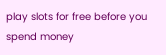play slots for free before you spend money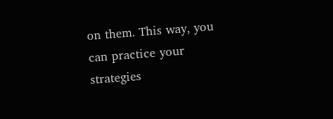on them. This way, you can practice your strategies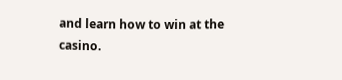and learn how to win at the casino.